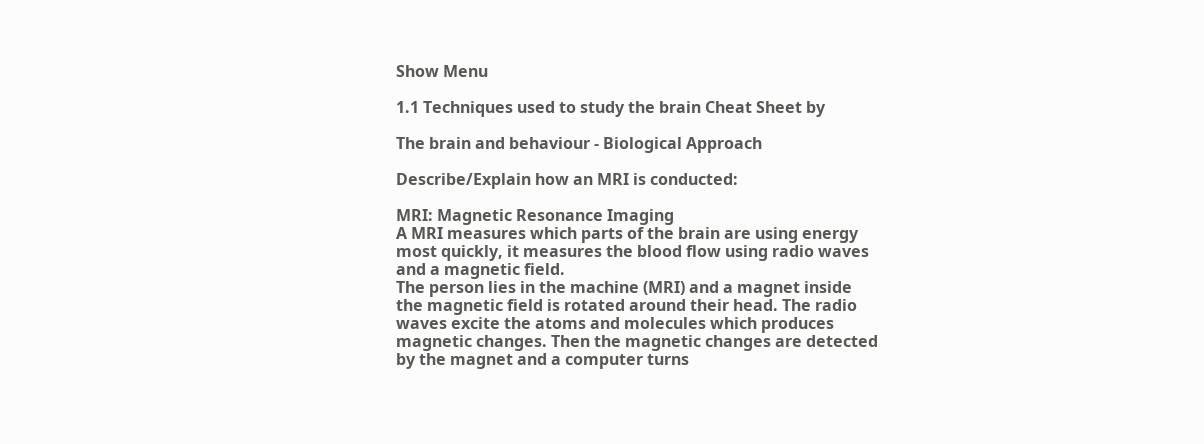Show Menu

1.1 Techniques used to study the brain Cheat Sheet by

The brain and behaviour - Biological Approach

Describe/Explain how an MRI is conducted:

MRI: Magnetic Resonance Imaging
A MRI measures which parts of the brain are using energy most quickly, it measures the blood flow using radio waves and a magnetic field.
The person lies in the machine (MRI) and a magnet inside the magnetic field is rotated around their head. The radio waves excite the atoms and molecules which produces magnetic changes. Then the magnetic changes are detected by the magnet and a computer turns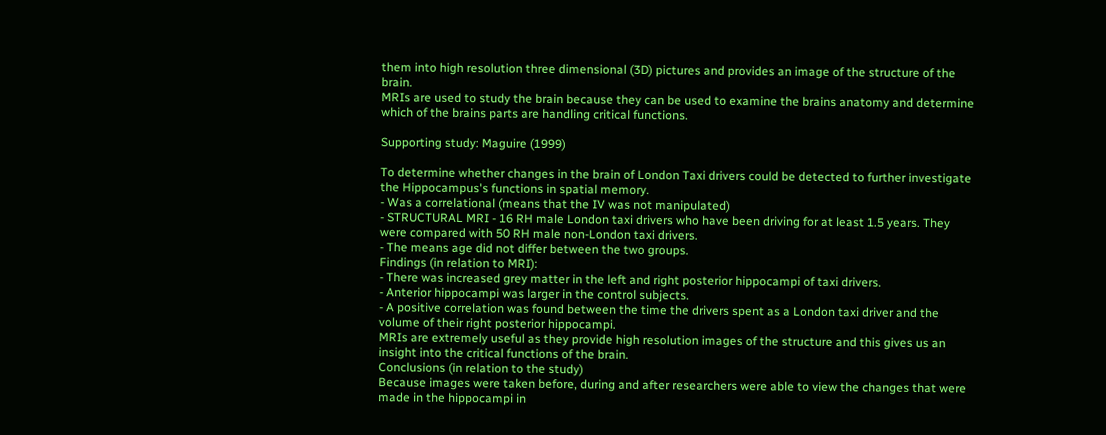them into high resolution three dimensional (3D) pictures and provides an image of the structure of the brain.
MRIs are used to study the brain because they can be used to examine the brains anatomy and determine which of the brains parts are handling critical functions.

Supporting study: Maguire (1999)

To determine whether changes in the brain of London Taxi drivers could be detected to further investigate the Hippocampus's functions in spatial memory.
- Was a correlational (means that the IV was not manipulated)
- STRUCTURAL MRI - 16 RH male London taxi drivers who have been driving for at least 1.5 years. They were compared with 50 RH male non-London taxi drivers.
- The means age did not differ between the two groups.
Findings (in relation to MRI):
- There was increased grey matter in the left and right posterior hippocampi of taxi drivers.
- Anterior hippocampi was larger in the control subjects.
- A positive correlation was found between the time the drivers spent as a London taxi driver and the volume of their right posterior hippocampi.
MRIs are extremely useful as they provide high resolution images of the structure and this gives us an insight into the critical functions of the brain.
Conclusions (in relation to the study)
Because images were taken before, during and after researchers were able to view the changes that were made in the hippocampi in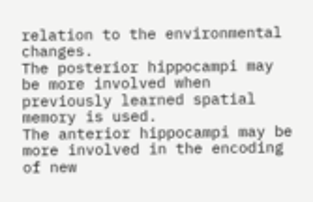relation to the environmental changes.
The posterior hippocampi may be more involved when previously learned spatial memory is used.
The anterior hippocampi may be more involved in the encoding of new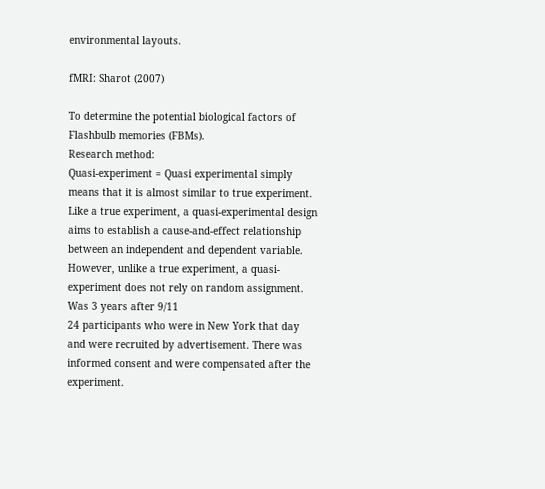environmental layouts.

fMRI: Sharot (2007)

To determine the potential biological factors of Flashbulb memories (FBMs).
Research method:
Quasi-experiment = Quasi experimental simply means that it is almost similar to true experiment. Like a true experiment, a quasi-experimental design aims to establish a cause-and-effect relationship between an independent and dependent variable. However, unlike a true experiment, a quasi-experiment does not rely on random assignment.
Was 3 years after 9/11
24 participants who were in New York that day and were recruited by advertisement. There was informed consent and were compensated after the experiment.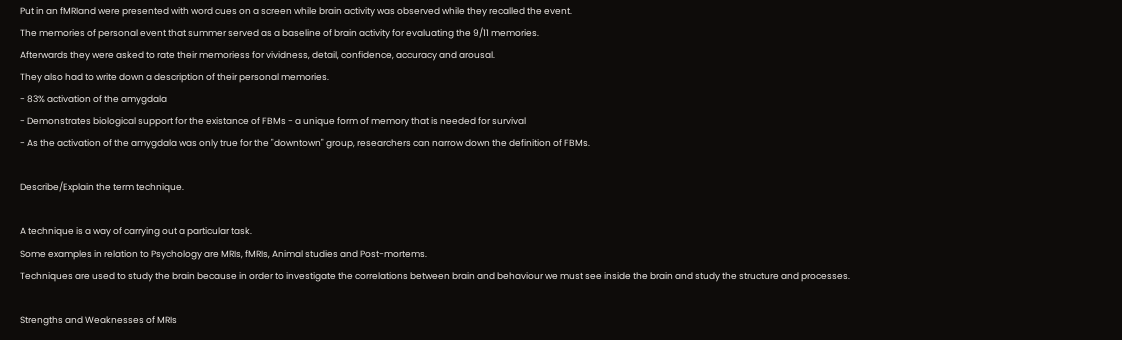Put in an fMRIand were presented with word cues on a screen while brain activity was observed while they recalled the event.
The memories of personal event that summer served as a baseline of brain activity for evaluating the 9/11 memories.
Afterwards they were asked to rate their memoriess for vividness, detail, confidence, accuracy and arousal.
They also had to write down a description of their personal memories.
- 83% activation of the amygdala
- Demonstrates biological support for the existance of FBMs - a unique form of memory that is needed for survival
- As the activation of the amygdala was only true for the "downtown" group, researchers can narrow down the definition of FBMs.

Describe/Explain the term technique.

A technique is a way of carrying out a particular task.
Some examples in relation to Psychology are MRIs, fMRIs, Animal studies and Post-mortems.
Techniques are used to study the brain because in order to investigate the correlations between brain and behaviour we must see inside the brain and study the structure and processes.

Strengths and Weaknesses of MRIs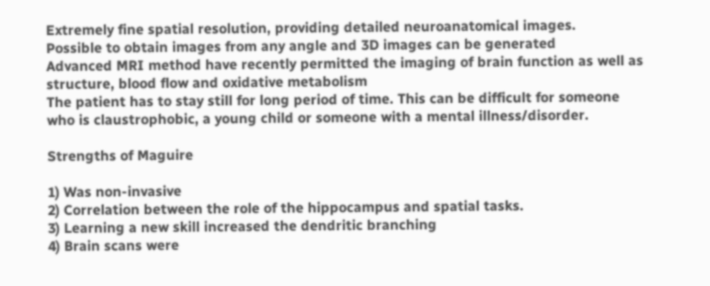Extremely fine spatial resolution, providing detailed neuroanatomical images.
Possible to obtain images from any angle and 3D images can be generated
Advanced MRI method have recently permitted the imaging of brain function as well as structure, blood flow and oxidative metabolism
The patient has to stay still for long period of time. This can be difficult for someone who is claustrophobic, a young child or someone with a mental illness/disorder.

Strengths of Maguire

1) Was non-invasive
2) Correlation between the role of the hippocampus and spatial tasks.
3) Learning a new skill increased the dendritic branching
4) Brain scans were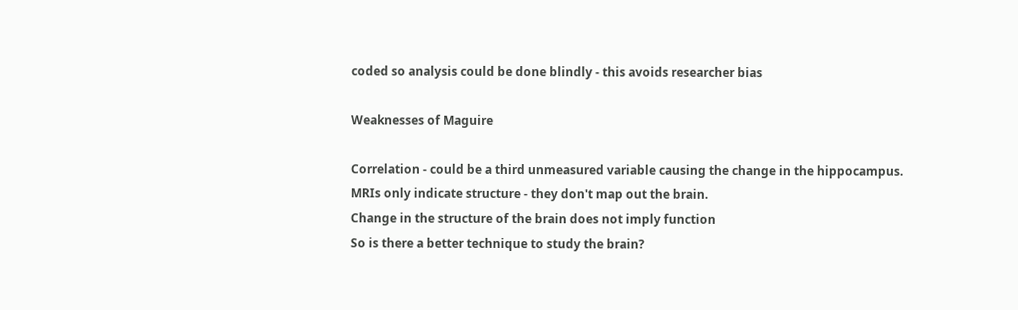coded so analysis could be done blindly - this avoids researcher bias

Weaknesses of Maguire

Correlation - could be a third unmeasured variable causing the change in the hippocampus.
MRIs only indicate structure - they don't map out the brain.
Change in the structure of the brain does not imply function
So is there a better technique to study the brain?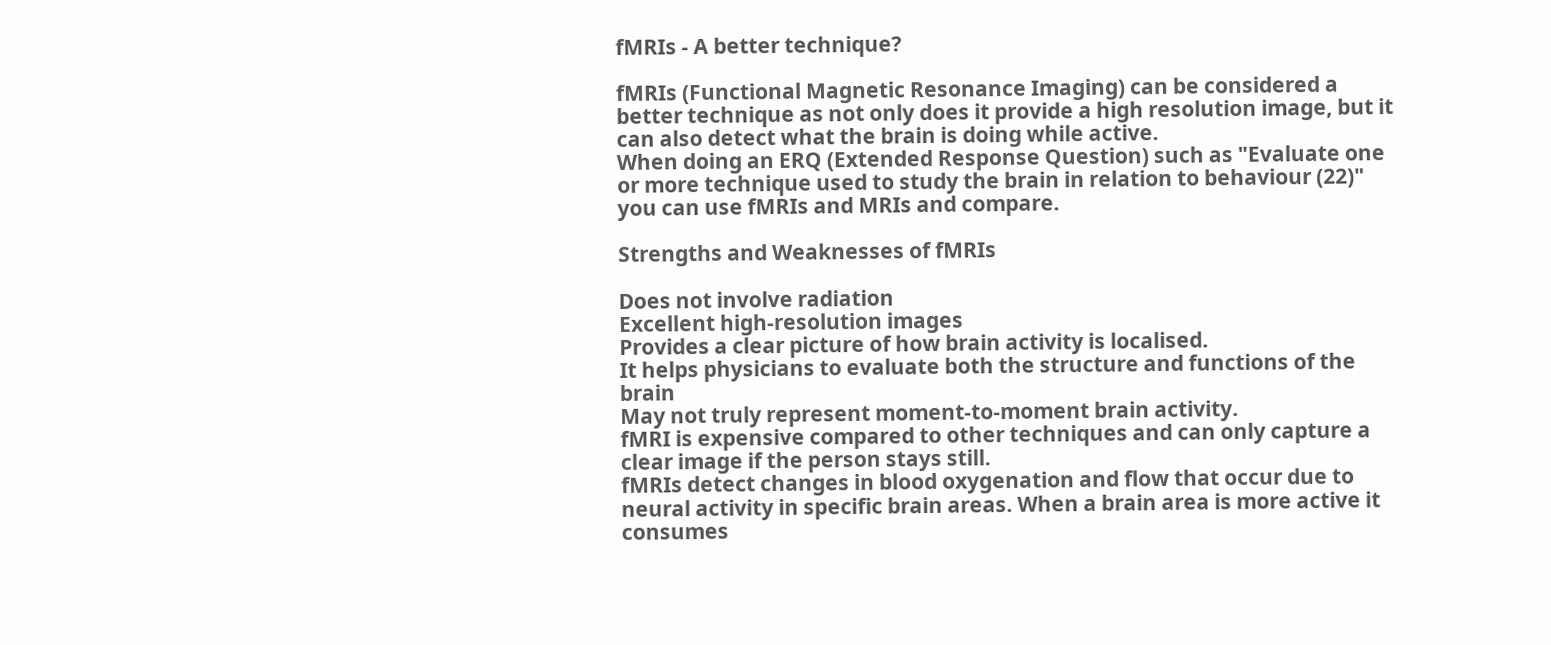fMRIs - A better technique?

fMRIs (Functional Magnetic Resonance Imaging) can be considered a better technique as not only does it provide a high resolution image, but it can also detect what the brain is doing while active.
When doing an ERQ (Extended Response Question) such as "Evaluate one or more technique used to study the brain in relation to behaviour (22)" you can use fMRIs and MRIs and compare.

Strengths and Weaknesses of fMRIs

Does not involve radiation
Excellent high-resolution images
Provides a clear picture of how brain activity is localised.
It helps physicians to evaluate both the structure and functions of the brain
May not truly represent moment-to-moment brain activity.
fMRI is expensive compared to other techniques and can only capture a clear image if the person stays still.
fMRIs detect changes in blood oxygenation and flow that occur due to neural activity in specific brain areas. When a brain area is more active it consumes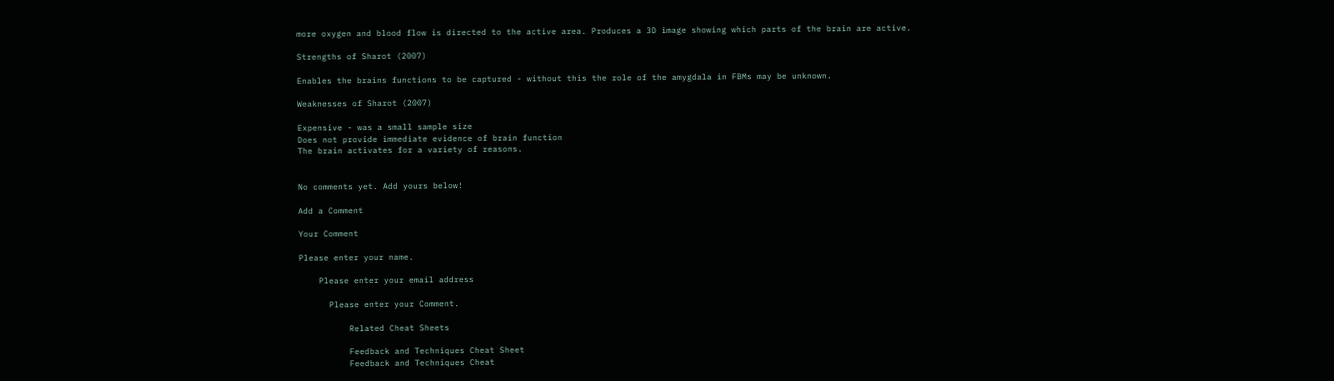more oxygen and blood flow is directed to the active area. Produces a 3D image showing which parts of the brain are active.

Strengths of Sharot (2007)

Enables the brains functions to be captured - without this the role of the amygdala in FBMs may be unknown.

Weaknesses of Sharot (2007)

Expensive - was a small sample size
Does not provide immediate evidence of brain function
The brain activates for a variety of reasons.


No comments yet. Add yours below!

Add a Comment

Your Comment

Please enter your name.

    Please enter your email address

      Please enter your Comment.

          Related Cheat Sheets

          Feedback and Techniques Cheat Sheet
          Feedback and Techniques Cheat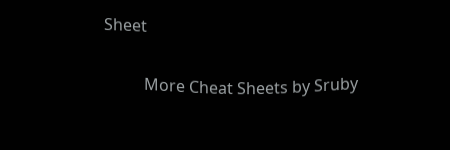Sheet

          More Cheat Sheets by Sruby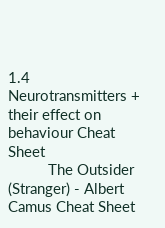1.4 Neurotransmitters + their effect on behaviour Cheat Sheet
          The Outsider (Stranger) - Albert Camus Cheat Sheet